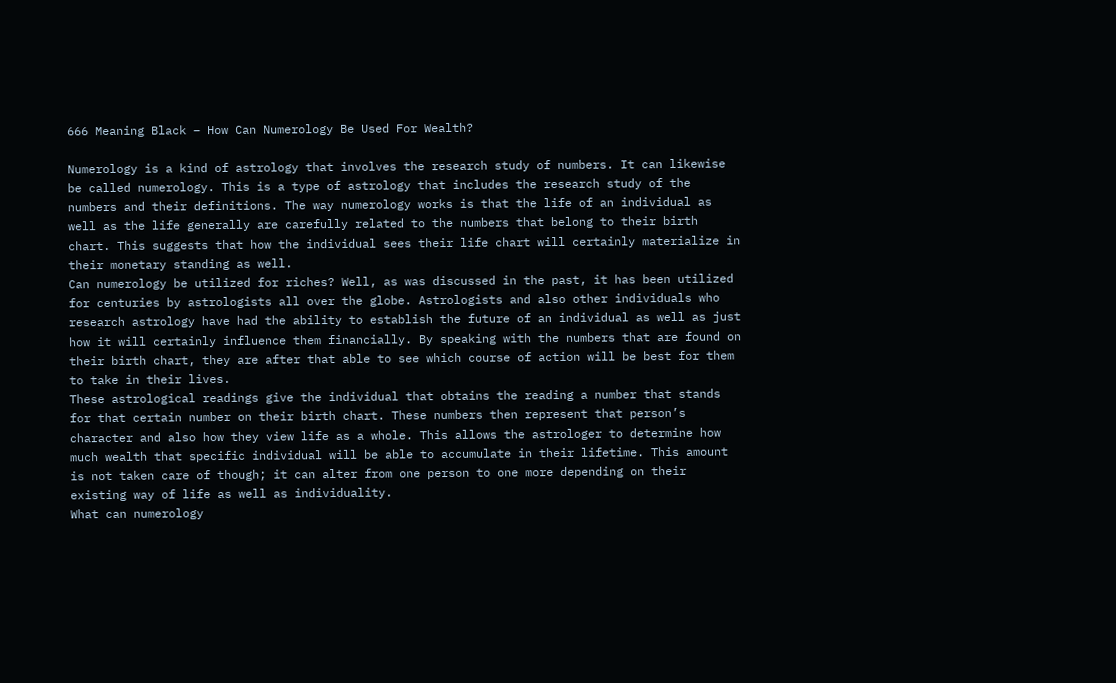666 Meaning Black – How Can Numerology Be Used For Wealth?

Numerology is a kind of astrology that involves the research study of numbers. It can likewise be called numerology. This is a type of astrology that includes the research study of the numbers and their definitions. The way numerology works is that the life of an individual as well as the life generally are carefully related to the numbers that belong to their birth chart. This suggests that how the individual sees their life chart will certainly materialize in their monetary standing as well.
Can numerology be utilized for riches? Well, as was discussed in the past, it has been utilized for centuries by astrologists all over the globe. Astrologists and also other individuals who research astrology have had the ability to establish the future of an individual as well as just how it will certainly influence them financially. By speaking with the numbers that are found on their birth chart, they are after that able to see which course of action will be best for them to take in their lives.
These astrological readings give the individual that obtains the reading a number that stands for that certain number on their birth chart. These numbers then represent that person’s character and also how they view life as a whole. This allows the astrologer to determine how much wealth that specific individual will be able to accumulate in their lifetime. This amount is not taken care of though; it can alter from one person to one more depending on their existing way of life as well as individuality.
What can numerology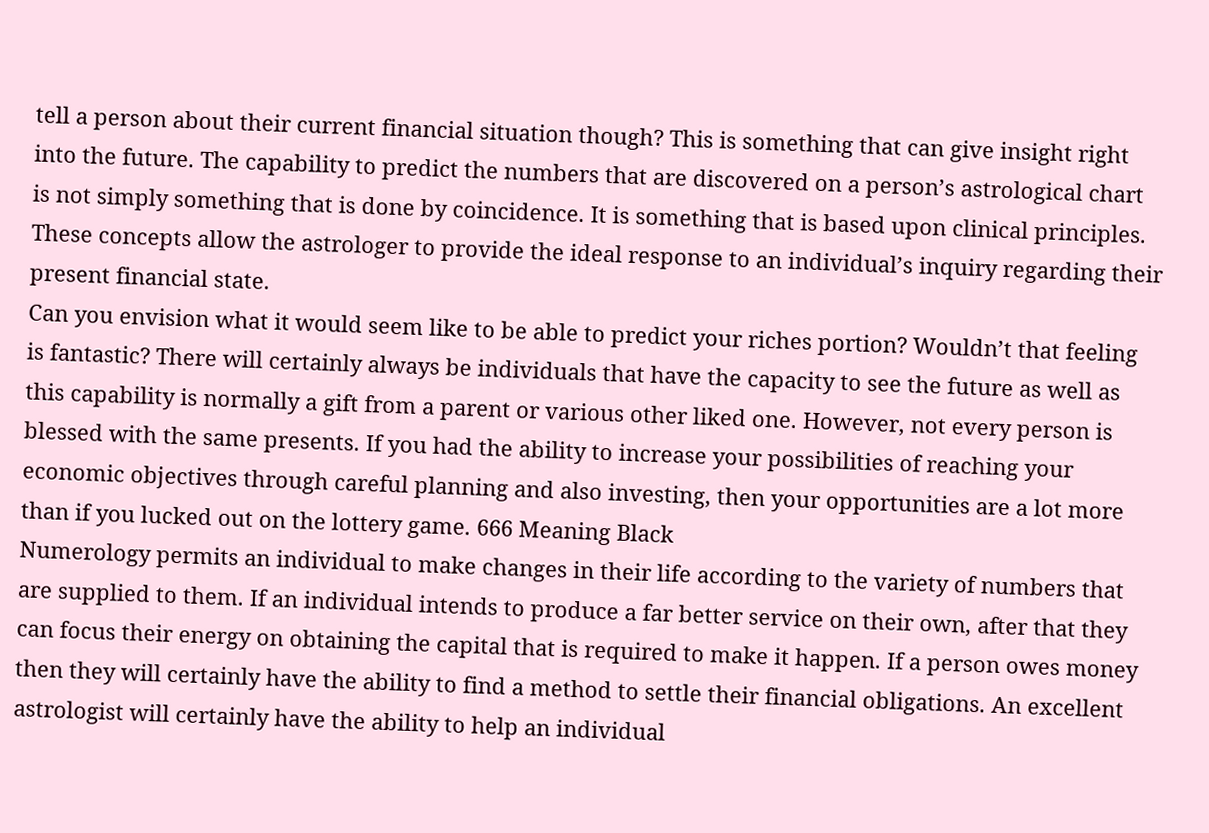tell a person about their current financial situation though? This is something that can give insight right into the future. The capability to predict the numbers that are discovered on a person’s astrological chart is not simply something that is done by coincidence. It is something that is based upon clinical principles. These concepts allow the astrologer to provide the ideal response to an individual’s inquiry regarding their present financial state.
Can you envision what it would seem like to be able to predict your riches portion? Wouldn’t that feeling is fantastic? There will certainly always be individuals that have the capacity to see the future as well as this capability is normally a gift from a parent or various other liked one. However, not every person is blessed with the same presents. If you had the ability to increase your possibilities of reaching your economic objectives through careful planning and also investing, then your opportunities are a lot more than if you lucked out on the lottery game. 666 Meaning Black
Numerology permits an individual to make changes in their life according to the variety of numbers that are supplied to them. If an individual intends to produce a far better service on their own, after that they can focus their energy on obtaining the capital that is required to make it happen. If a person owes money then they will certainly have the ability to find a method to settle their financial obligations. An excellent astrologist will certainly have the ability to help an individual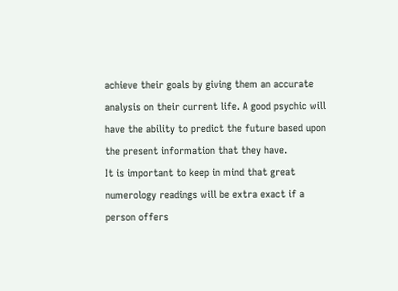achieve their goals by giving them an accurate analysis on their current life. A good psychic will have the ability to predict the future based upon the present information that they have.
It is important to keep in mind that great numerology readings will be extra exact if a person offers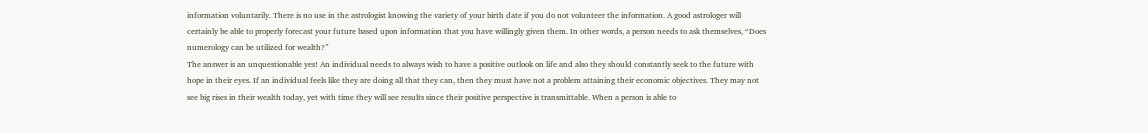information voluntarily. There is no use in the astrologist knowing the variety of your birth date if you do not volunteer the information. A good astrologer will certainly be able to properly forecast your future based upon information that you have willingly given them. In other words, a person needs to ask themselves, “Does numerology can be utilized for wealth?”
The answer is an unquestionable yes! An individual needs to always wish to have a positive outlook on life and also they should constantly seek to the future with hope in their eyes. If an individual feels like they are doing all that they can, then they must have not a problem attaining their economic objectives. They may not see big rises in their wealth today, yet with time they will see results since their positive perspective is transmittable. When a person is able to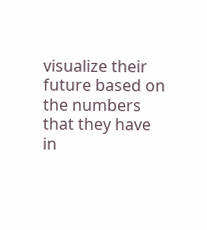visualize their future based on the numbers that they have in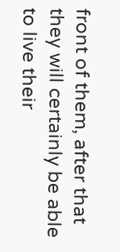front of them, after that they will certainly be able to live their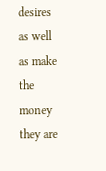desires as well as make the money they are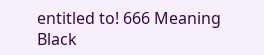entitled to! 666 Meaning Black